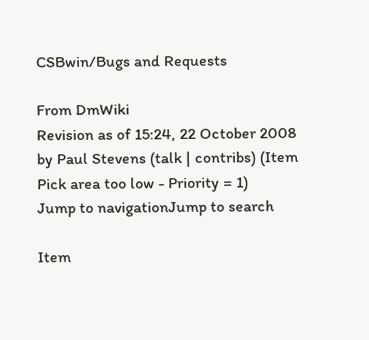CSBwin/Bugs and Requests

From DmWiki
Revision as of 15:24, 22 October 2008 by Paul Stevens (talk | contribs) (Item Pick area too low - Priority = 1)
Jump to navigationJump to search

Item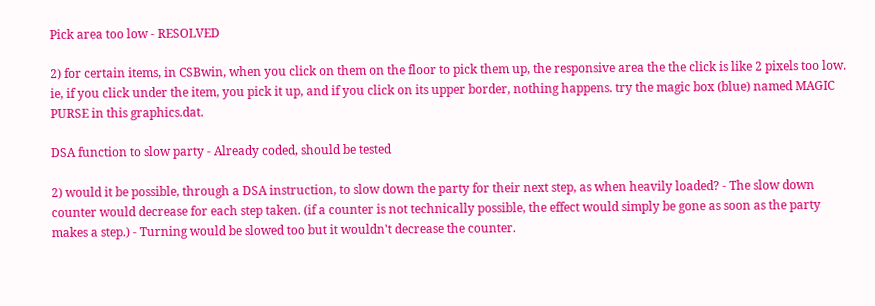Pick area too low - RESOLVED

2) for certain items, in CSBwin, when you click on them on the floor to pick them up, the responsive area the the click is like 2 pixels too low. ie, if you click under the item, you pick it up, and if you click on its upper border, nothing happens. try the magic box (blue) named MAGIC PURSE in this graphics.dat.

DSA function to slow party - Already coded, should be tested

2) would it be possible, through a DSA instruction, to slow down the party for their next step, as when heavily loaded? - The slow down counter would decrease for each step taken. (if a counter is not technically possible, the effect would simply be gone as soon as the party makes a step.) - Turning would be slowed too but it wouldn't decrease the counter.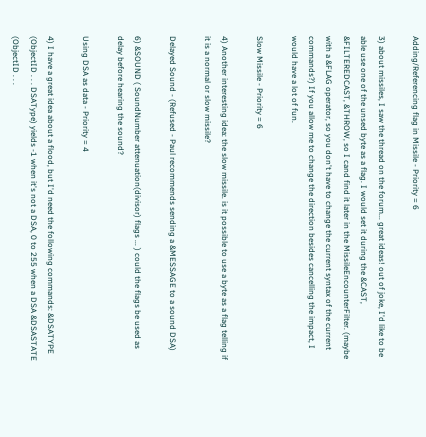Adding/Referencing flag in Missile - Priority = 6

3) about missiles, I saw the thread on the forum... great ideas! out of joke, I'd like to be able use one of the unsed byte as a flag. I would set it during the &CAST, &FILTEREDCAST, &THROW, so I cand find it later in the MissileEncounterFilter. (maybe with a &FLAG operator, so you don't have to change the current syntax of the current commands?) If you allow me to change the direction besides cancelling the impact, I would have a lot of fun.

Slow Missile - Priority = 6

4) Another interesting idea: the slow missile. is it possible to use a byte as a flag telling if it is a normal or slow missile?

Delayed Sound - (Refused - Paul recommends sending a &MESSAGE to a sound DSA)

6) &SOUND ( SoundNumber attenuation(divisor) flags ... ) could the flags be used as delay before hearing the sound?

Using DSA as data - Priority = 4

4) I have a great idea about a flood, but I'd need the following commands: &DSATYPE (ObjectID . . . DSAType) yields -1 when it's not a DSA, 0 to 255 when a DSA &DSASTATE (ObjectID . . .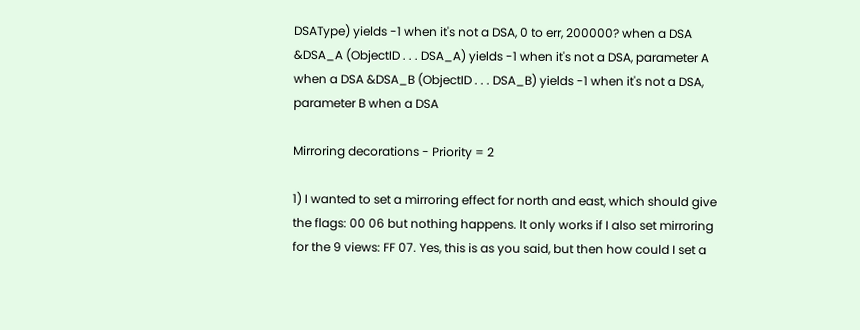DSAType) yields -1 when it's not a DSA, 0 to err, 200000? when a DSA &DSA_A (ObjectID . . . DSA_A) yields -1 when it's not a DSA, parameter A when a DSA &DSA_B (ObjectID . . . DSA_B) yields -1 when it's not a DSA, parameter B when a DSA

Mirroring decorations - Priority = 2

1) I wanted to set a mirroring effect for north and east, which should give the flags: 00 06 but nothing happens. It only works if I also set mirroring for the 9 views: FF 07. Yes, this is as you said, but then how could I set a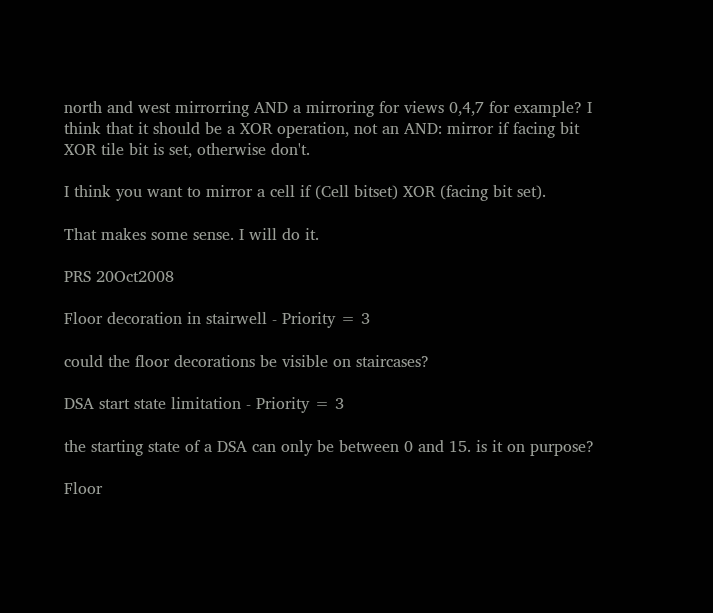north and west mirrorring AND a mirroring for views 0,4,7 for example? I think that it should be a XOR operation, not an AND: mirror if facing bit XOR tile bit is set, otherwise don't.

I think you want to mirror a cell if (Cell bitset) XOR (facing bit set).

That makes some sense. I will do it.

PRS 20Oct2008

Floor decoration in stairwell - Priority = 3

could the floor decorations be visible on staircases?

DSA start state limitation - Priority = 3

the starting state of a DSA can only be between 0 and 15. is it on purpose?

Floor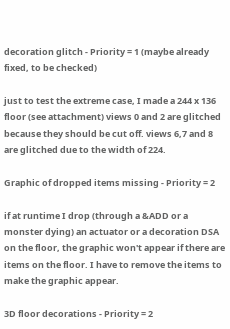decoration glitch - Priority = 1 (maybe already fixed, to be checked)

just to test the extreme case, I made a 244 x 136 floor (see attachment) views 0 and 2 are glitched because they should be cut off. views 6,7 and 8 are glitched due to the width of 224.

Graphic of dropped items missing - Priority = 2

if at runtime I drop (through a &ADD or a monster dying) an actuator or a decoration DSA on the floor, the graphic won't appear if there are items on the floor. I have to remove the items to make the graphic appear.

3D floor decorations - Priority = 2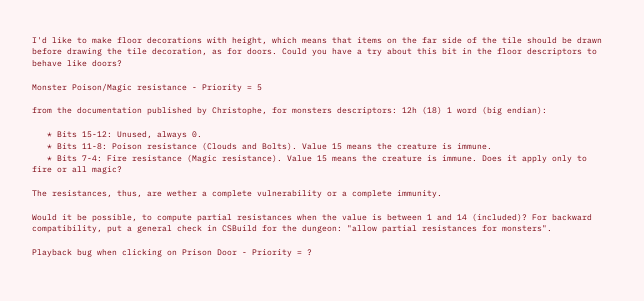I'd like to make floor decorations with height, which means that items on the far side of the tile should be drawn before drawing the tile decoration, as for doors. Could you have a try about this bit in the floor descriptors to behave like doors?

Monster Poison/Magic resistance - Priority = 5

from the documentation published by Christophe, for monsters descriptors: 12h (18) 1 word (big endian):

   * Bits 15-12: Unused, always 0.
   * Bits 11-8: Poison resistance (Clouds and Bolts). Value 15 means the creature is immune.
   * Bits 7-4: Fire resistance (Magic resistance). Value 15 means the creature is immune. Does it apply only to fire or all magic?

The resistances, thus, are wether a complete vulnerability or a complete immunity.

Would it be possible, to compute partial resistances when the value is between 1 and 14 (included)? For backward compatibility, put a general check in CSBuild for the dungeon: "allow partial resistances for monsters".

Playback bug when clicking on Prison Door - Priority = ?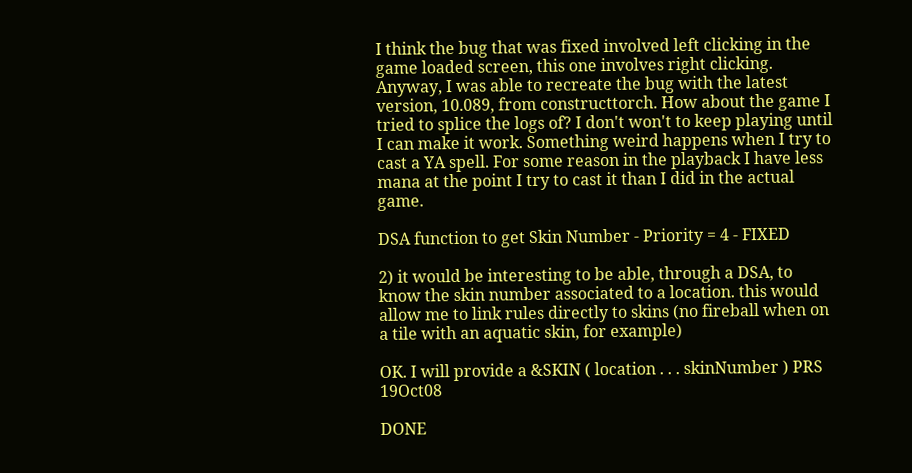I think the bug that was fixed involved left clicking in the game loaded screen, this one involves right clicking. Anyway, I was able to recreate the bug with the latest version, 10.089, from constructtorch. How about the game I tried to splice the logs of? I don't won't to keep playing until I can make it work. Something weird happens when I try to cast a YA spell. For some reason in the playback I have less mana at the point I try to cast it than I did in the actual game.

DSA function to get Skin Number - Priority = 4 - FIXED

2) it would be interesting to be able, through a DSA, to know the skin number associated to a location. this would allow me to link rules directly to skins (no fireball when on a tile with an aquatic skin, for example)

OK. I will provide a &SKIN ( location . . . skinNumber ) PRS 19Oct08

DONE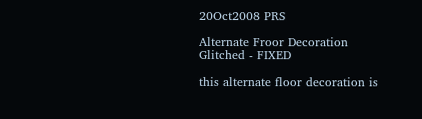20Oct2008 PRS

Alternate Froor Decoration Glitched - FIXED

this alternate floor decoration is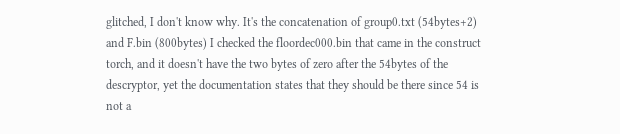glitched, I don't know why. It's the concatenation of group0.txt (54bytes+2) and F.bin (800bytes) I checked the floordec000.bin that came in the construct torch, and it doesn't have the two bytes of zero after the 54bytes of the descryptor, yet the documentation states that they should be there since 54 is not a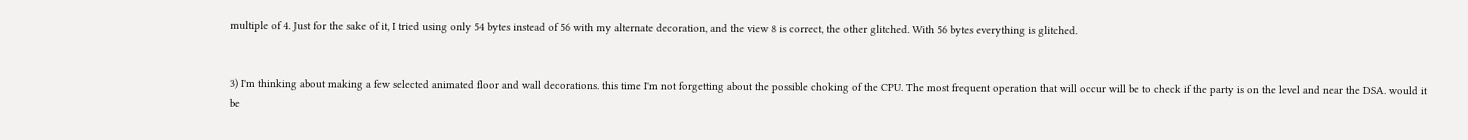multiple of 4. Just for the sake of it, I tried using only 54 bytes instead of 56 with my alternate decoration, and the view 8 is correct, the other glitched. With 56 bytes everything is glitched.


3) I'm thinking about making a few selected animated floor and wall decorations. this time I'm not forgetting about the possible choking of the CPU. The most frequent operation that will occur will be to check if the party is on the level and near the DSA. would it be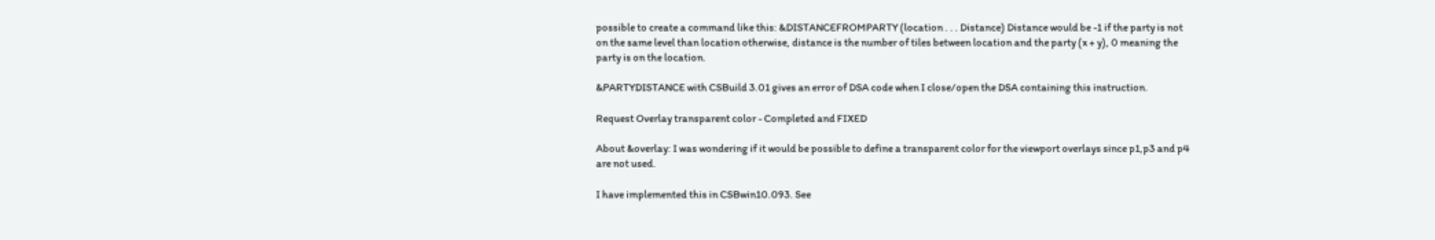possible to create a command like this: &DISTANCEFROMPARTY (location . . . Distance) Distance would be -1 if the party is not on the same level than location otherwise, distance is the number of tiles between location and the party (x + y), 0 meaning the party is on the location.

&PARTYDISTANCE with CSBuild 3.01 gives an error of DSA code when I close/open the DSA containing this instruction.

Request Overlay transparent color - Completed and FIXED

About &overlay: I was wondering if it would be possible to define a transparent color for the viewport overlays since p1,p3 and p4 are not used.

I have implemented this in CSBwin10.093. See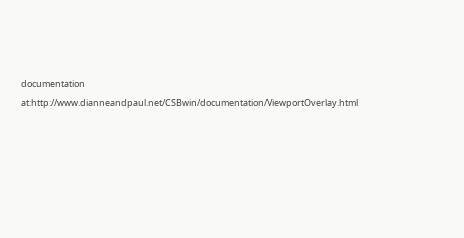documentation at:http://www.dianneandpaul.net/CSBwin/documentation/ViewportOverlay.html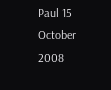Paul 15 October 2008